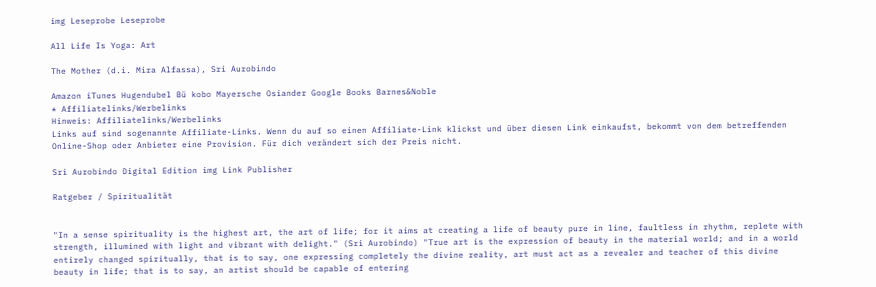img Leseprobe Leseprobe

All Life Is Yoga: Art

The Mother (d.i. Mira Alfassa), Sri Aurobindo

Amazon iTunes Hugendubel Bü kobo Mayersche Osiander Google Books Barnes&Noble
* Affiliatelinks/Werbelinks
Hinweis: Affiliatelinks/Werbelinks
Links auf sind sogenannte Affiliate-Links. Wenn du auf so einen Affiliate-Link klickst und über diesen Link einkaufst, bekommt von dem betreffenden Online-Shop oder Anbieter eine Provision. Für dich verändert sich der Preis nicht.

Sri Aurobindo Digital Edition img Link Publisher

Ratgeber / Spiritualität


"In a sense spirituality is the highest art, the art of life; for it aims at creating a life of beauty pure in line, faultless in rhythm, replete with strength, illumined with light and vibrant with delight." (Sri Aurobindo) "True art is the expression of beauty in the material world; and in a world entirely changed spiritually, that is to say, one expressing completely the divine reality, art must act as a revealer and teacher of this divine beauty in life; that is to say, an artist should be capable of entering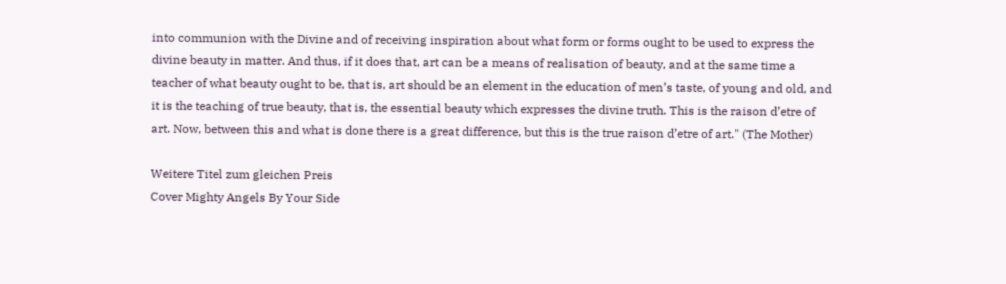into communion with the Divine and of receiving inspiration about what form or forms ought to be used to express the divine beauty in matter. And thus, if it does that, art can be a means of realisation of beauty, and at the same time a teacher of what beauty ought to be, that is, art should be an element in the education of men’s taste, of young and old, and it is the teaching of true beauty, that is, the essential beauty which expresses the divine truth. This is the raison d’etre of art. Now, between this and what is done there is a great difference, but this is the true raison d’etre of art." (The Mother)

Weitere Titel zum gleichen Preis
Cover Mighty Angels By Your Side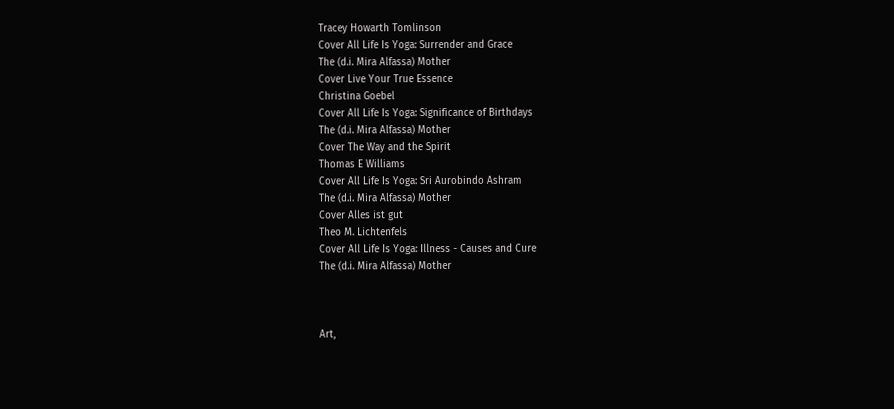Tracey Howarth Tomlinson
Cover All Life Is Yoga: Surrender and Grace
The (d.i. Mira Alfassa) Mother
Cover Live Your True Essence
Christina Goebel
Cover All Life Is Yoga: Significance of Birthdays
The (d.i. Mira Alfassa) Mother
Cover The Way and the Spirit
Thomas E Williams
Cover All Life Is Yoga: Sri Aurobindo Ashram
The (d.i. Mira Alfassa) Mother
Cover Alles ist gut
Theo M. Lichtenfels
Cover All Life Is Yoga: Illness - Causes and Cure
The (d.i. Mira Alfassa) Mother



Art,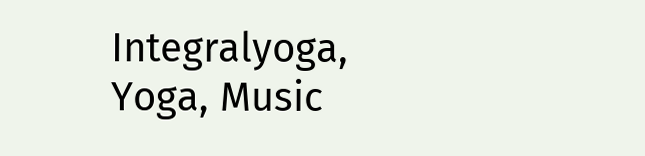Integralyoga, Yoga, Music